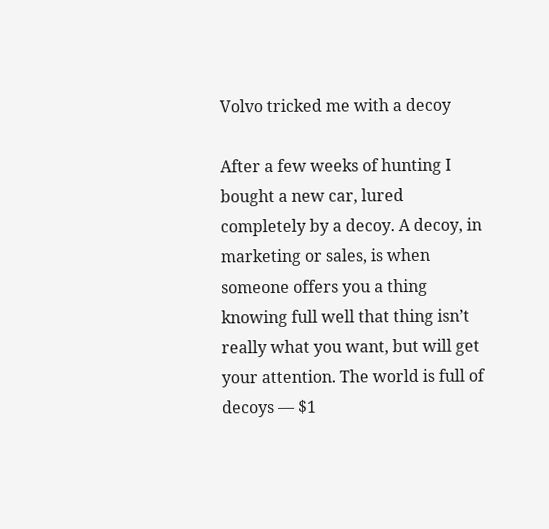Volvo tricked me with a decoy

After a few weeks of hunting I bought a new car, lured completely by a decoy. A decoy, in marketing or sales, is when someone offers you a thing knowing full well that thing isn’t really what you want, but will get your attention. The world is full of decoys — $1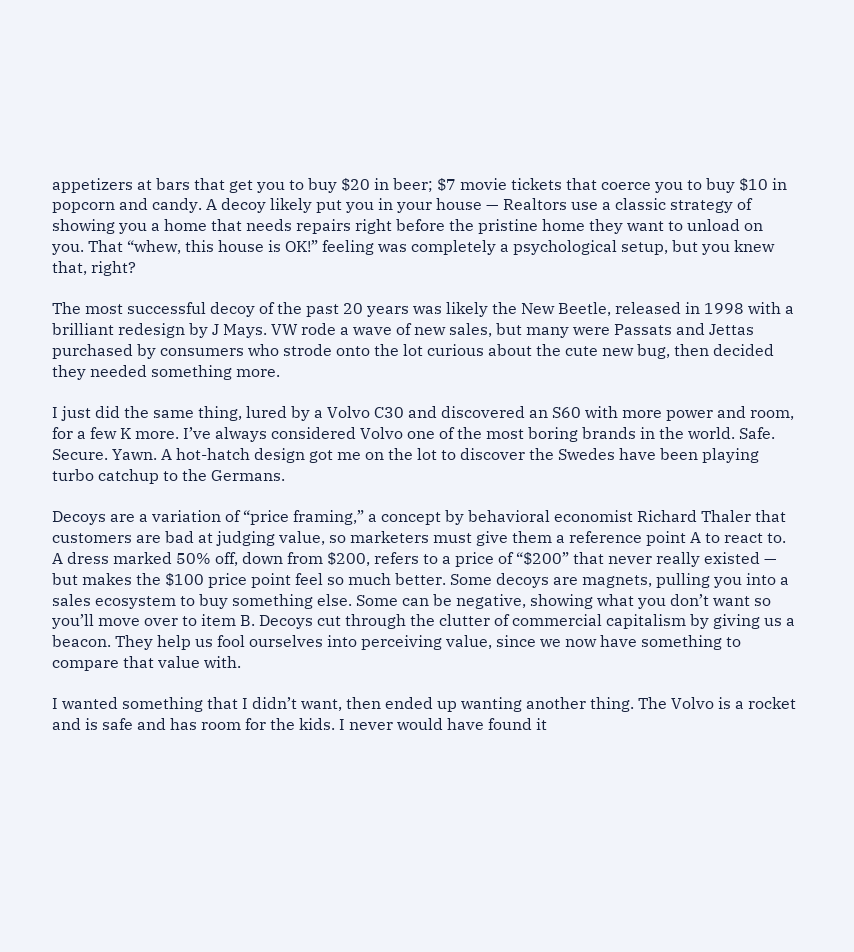appetizers at bars that get you to buy $20 in beer; $7 movie tickets that coerce you to buy $10 in popcorn and candy. A decoy likely put you in your house — Realtors use a classic strategy of showing you a home that needs repairs right before the pristine home they want to unload on you. That “whew, this house is OK!” feeling was completely a psychological setup, but you knew that, right?

The most successful decoy of the past 20 years was likely the New Beetle, released in 1998 with a brilliant redesign by J Mays. VW rode a wave of new sales, but many were Passats and Jettas purchased by consumers who strode onto the lot curious about the cute new bug, then decided they needed something more.

I just did the same thing, lured by a Volvo C30 and discovered an S60 with more power and room, for a few K more. I’ve always considered Volvo one of the most boring brands in the world. Safe. Secure. Yawn. A hot-hatch design got me on the lot to discover the Swedes have been playing turbo catchup to the Germans.

Decoys are a variation of “price framing,” a concept by behavioral economist Richard Thaler that customers are bad at judging value, so marketers must give them a reference point A to react to. A dress marked 50% off, down from $200, refers to a price of “$200” that never really existed — but makes the $100 price point feel so much better. Some decoys are magnets, pulling you into a sales ecosystem to buy something else. Some can be negative, showing what you don’t want so you’ll move over to item B. Decoys cut through the clutter of commercial capitalism by giving us a beacon. They help us fool ourselves into perceiving value, since we now have something to compare that value with.

I wanted something that I didn’t want, then ended up wanting another thing. The Volvo is a rocket and is safe and has room for the kids. I never would have found it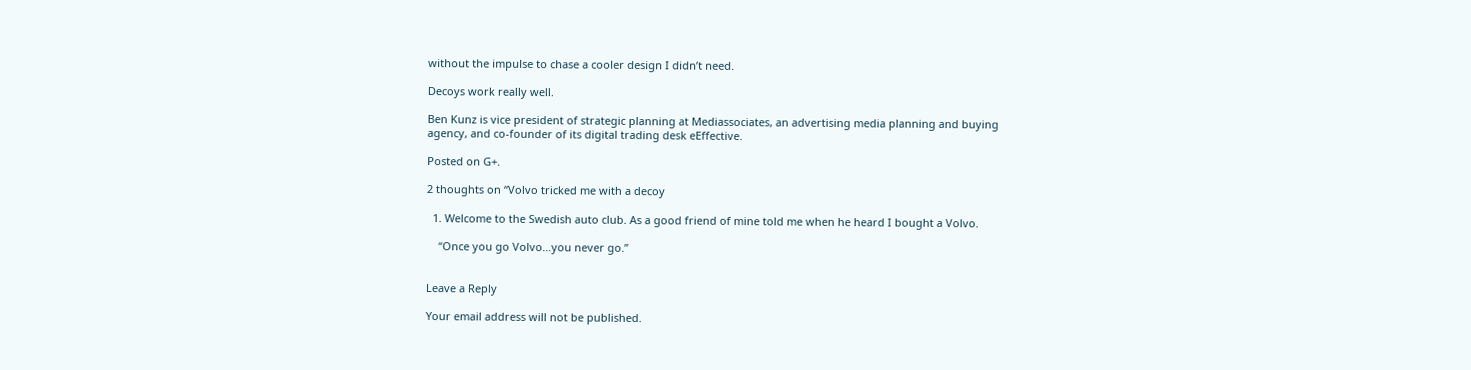without the impulse to chase a cooler design I didn’t need.

Decoys work really well.

Ben Kunz is vice president of strategic planning at Mediassociates, an advertising media planning and buying agency, and co-founder of its digital trading desk eEffective.

Posted on G+.

2 thoughts on “Volvo tricked me with a decoy

  1. Welcome to the Swedish auto club. As a good friend of mine told me when he heard I bought a Volvo.

    “Once you go Volvo…you never go.”


Leave a Reply

Your email address will not be published.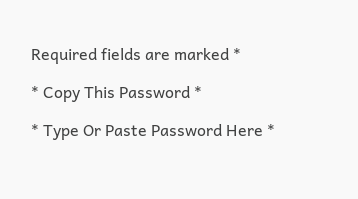Required fields are marked *

* Copy This Password *

* Type Or Paste Password Here *